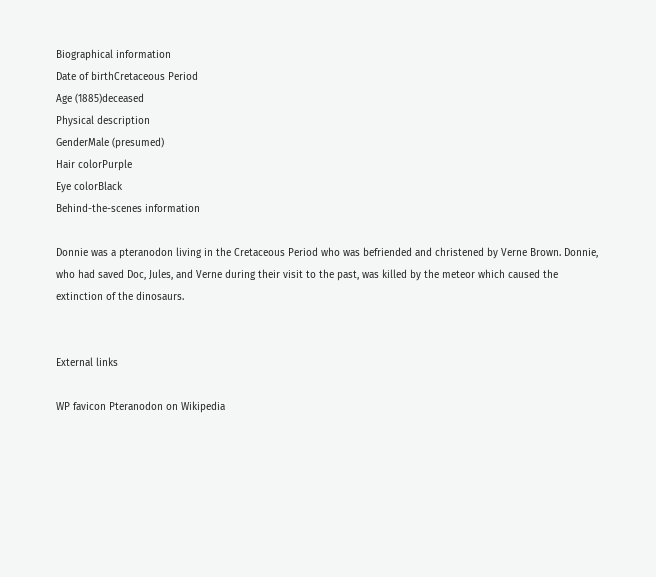Biographical information
Date of birthCretaceous Period
Age (1885)deceased
Physical description
GenderMale (presumed)
Hair colorPurple
Eye colorBlack
Behind-the-scenes information

Donnie was a pteranodon living in the Cretaceous Period who was befriended and christened by Verne Brown. Donnie, who had saved Doc, Jules, and Verne during their visit to the past, was killed by the meteor which caused the extinction of the dinosaurs.


External links

WP favicon Pteranodon on Wikipedia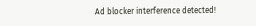Ad blocker interference detected!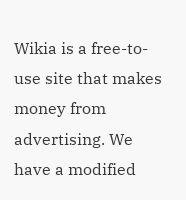Wikia is a free-to-use site that makes money from advertising. We have a modified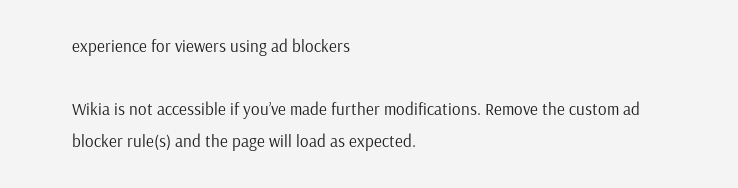experience for viewers using ad blockers

Wikia is not accessible if you’ve made further modifications. Remove the custom ad blocker rule(s) and the page will load as expected.